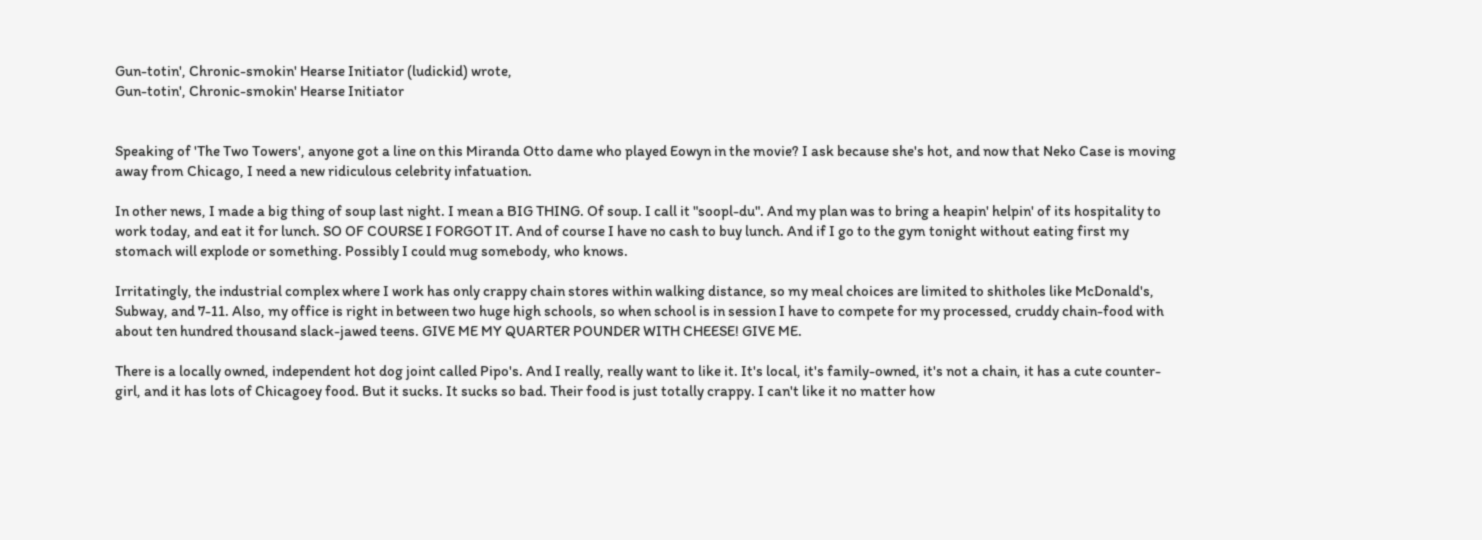Gun-totin', Chronic-smokin' Hearse Initiator (ludickid) wrote,
Gun-totin', Chronic-smokin' Hearse Initiator


Speaking of 'The Two Towers', anyone got a line on this Miranda Otto dame who played Eowyn in the movie? I ask because she's hot, and now that Neko Case is moving away from Chicago, I need a new ridiculous celebrity infatuation.

In other news, I made a big thing of soup last night. I mean a BIG THING. Of soup. I call it "soopl-du". And my plan was to bring a heapin' helpin' of its hospitality to work today, and eat it for lunch. SO OF COURSE I FORGOT IT. And of course I have no cash to buy lunch. And if I go to the gym tonight without eating first my stomach will explode or something. Possibly I could mug somebody, who knows.

Irritatingly, the industrial complex where I work has only crappy chain stores within walking distance, so my meal choices are limited to shitholes like McDonald's, Subway, and 7-11. Also, my office is right in between two huge high schools, so when school is in session I have to compete for my processed, cruddy chain-food with about ten hundred thousand slack-jawed teens. GIVE ME MY QUARTER POUNDER WITH CHEESE! GIVE ME.

There is a locally owned, independent hot dog joint called Pipo's. And I really, really want to like it. It's local, it's family-owned, it's not a chain, it has a cute counter-girl, and it has lots of Chicagoey food. But it sucks. It sucks so bad. Their food is just totally crappy. I can't like it no matter how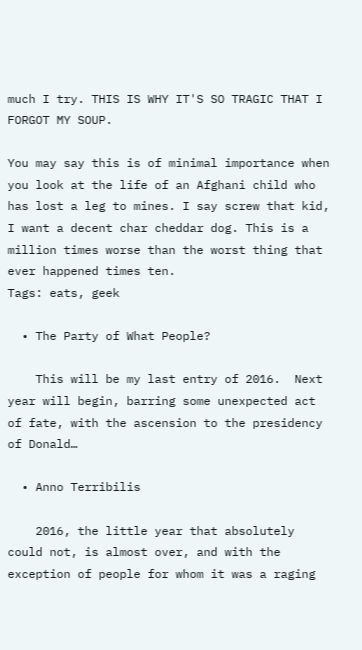much I try. THIS IS WHY IT'S SO TRAGIC THAT I FORGOT MY SOUP.

You may say this is of minimal importance when you look at the life of an Afghani child who has lost a leg to mines. I say screw that kid, I want a decent char cheddar dog. This is a million times worse than the worst thing that ever happened times ten.
Tags: eats, geek

  • The Party of What People?

    This will be my last entry of 2016.  Next year will begin, barring some unexpected act of fate, with the ascension to the presidency of Donald…

  • Anno Terribilis

    2016, the little year that absolutely could not, is almost over, and with the exception of people for whom it was a raging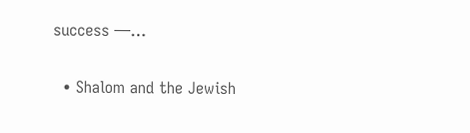success —…

  • Shalom and the Jewish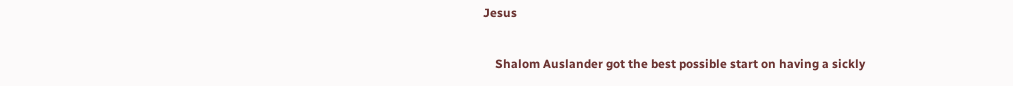Jesus

    Shalom Auslander got the best possible start on having a sickly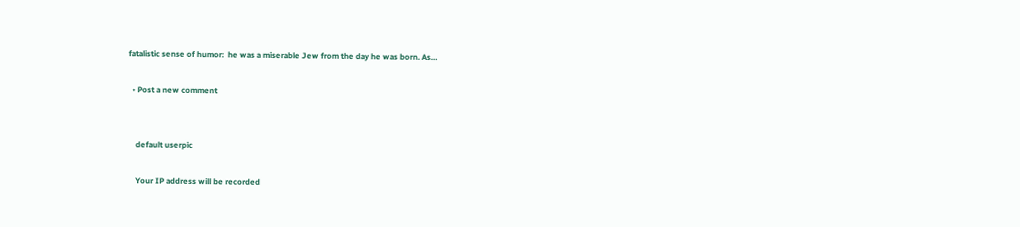fatalistic sense of humor:  he was a miserable Jew from the day he was born. As…

  • Post a new comment


    default userpic

    Your IP address will be recorded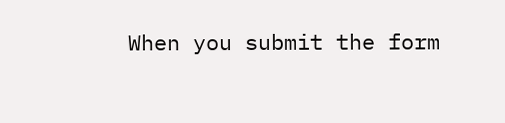When you submit the form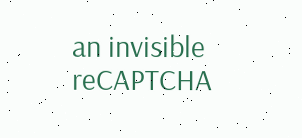an invisible reCAPTCHA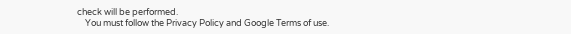check will be performed.
    You must follow the Privacy Policy and Google Terms of use.